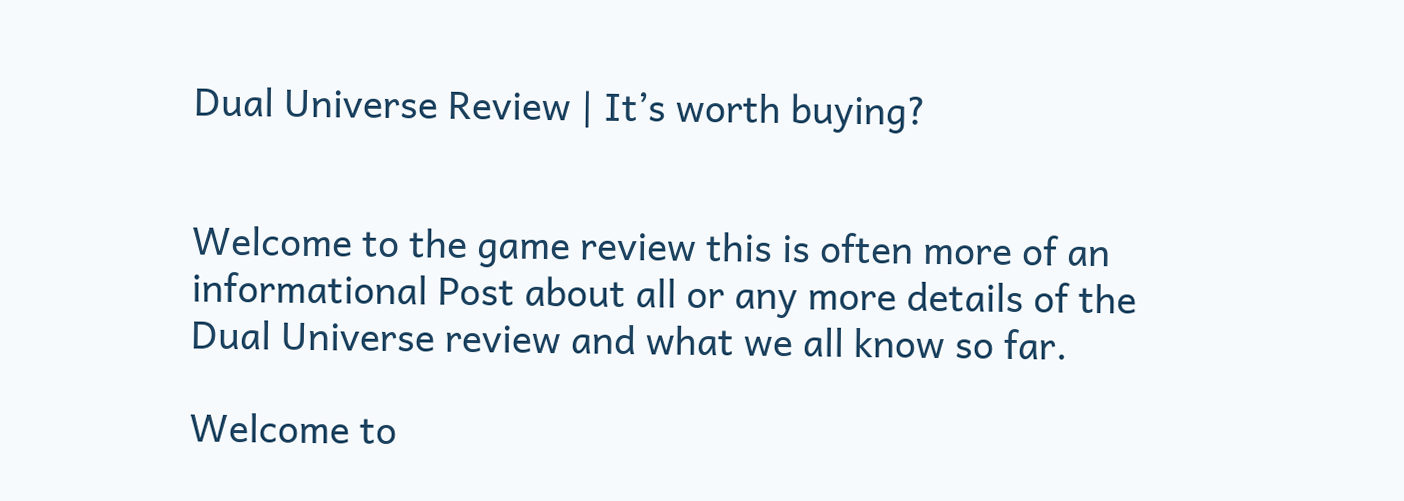Dual Universe Review | It’s worth buying?


Welcome to the game review this is often more of an informational Post about all or any more details of the Dual Universe review and what we all know so far.

Welcome to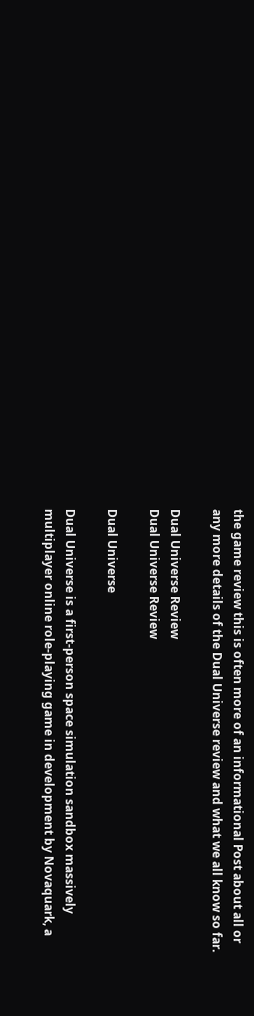the game review this is often more of an informational Post about all or any more details of the Dual Universe review and what we all know so far.

Dual Universe Review
Dual Universe Review

Dual Universe

Dual Universe is a first-person space simulation sandbox massively multiplayer online role-playing game in development by Novaquark, a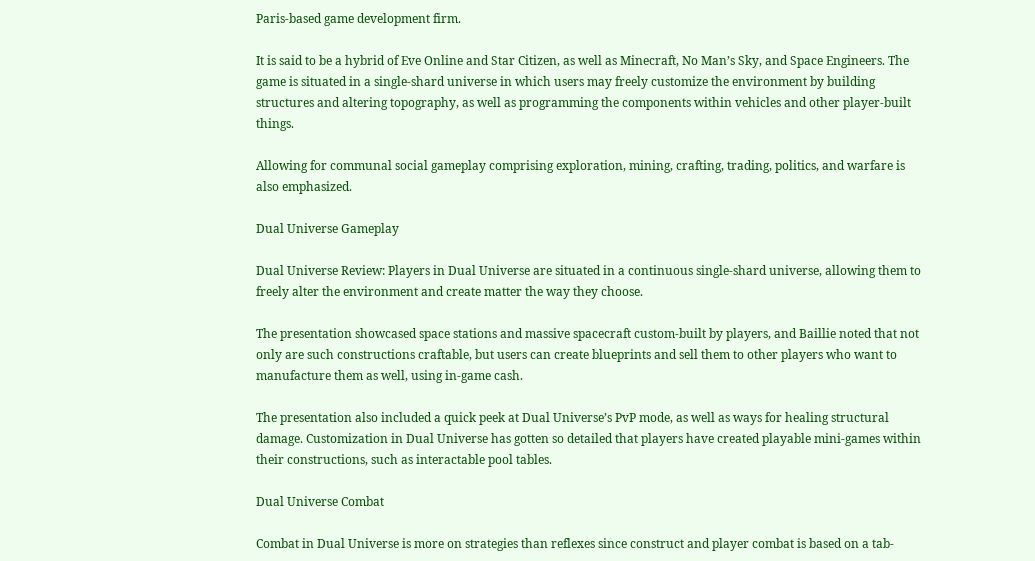Paris-based game development firm.

It is said to be a hybrid of Eve Online and Star Citizen, as well as Minecraft, No Man’s Sky, and Space Engineers. The game is situated in a single-shard universe in which users may freely customize the environment by building structures and altering topography, as well as programming the components within vehicles and other player-built things.

Allowing for communal social gameplay comprising exploration, mining, crafting, trading, politics, and warfare is also emphasized.

Dual Universe Gameplay

Dual Universe Review: Players in Dual Universe are situated in a continuous single-shard universe, allowing them to freely alter the environment and create matter the way they choose.

The presentation showcased space stations and massive spacecraft custom-built by players, and Baillie noted that not only are such constructions craftable, but users can create blueprints and sell them to other players who want to manufacture them as well, using in-game cash.

The presentation also included a quick peek at Dual Universe’s PvP mode, as well as ways for healing structural damage. Customization in Dual Universe has gotten so detailed that players have created playable mini-games within their constructions, such as interactable pool tables.

Dual Universe Combat

Combat in Dual Universe is more on strategies than reflexes since construct and player combat is based on a tab-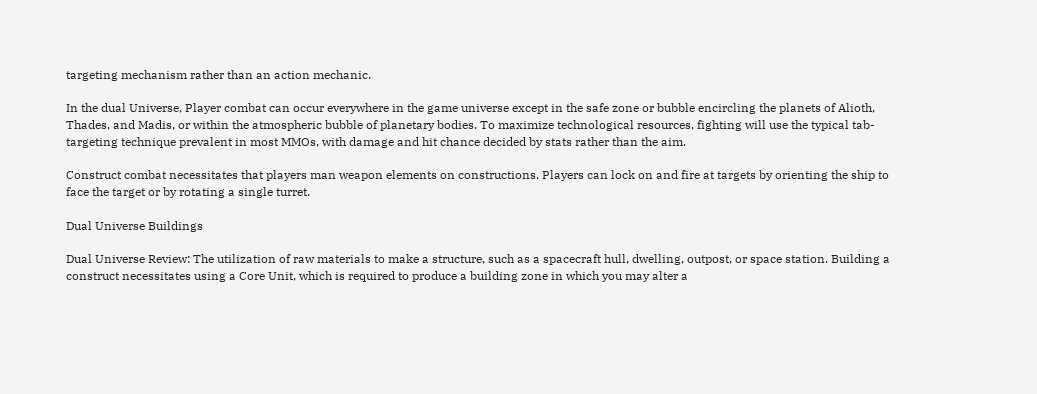targeting mechanism rather than an action mechanic.

In the dual Universe, Player combat can occur everywhere in the game universe except in the safe zone or bubble encircling the planets of Alioth, Thades, and Madis, or within the atmospheric bubble of planetary bodies. To maximize technological resources, fighting will use the typical tab-targeting technique prevalent in most MMOs, with damage and hit chance decided by stats rather than the aim.

Construct combat necessitates that players man weapon elements on constructions. Players can lock on and fire at targets by orienting the ship to face the target or by rotating a single turret.

Dual Universe Buildings

Dual Universe Review: The utilization of raw materials to make a structure, such as a spacecraft hull, dwelling, outpost, or space station. Building a construct necessitates using a Core Unit, which is required to produce a building zone in which you may alter a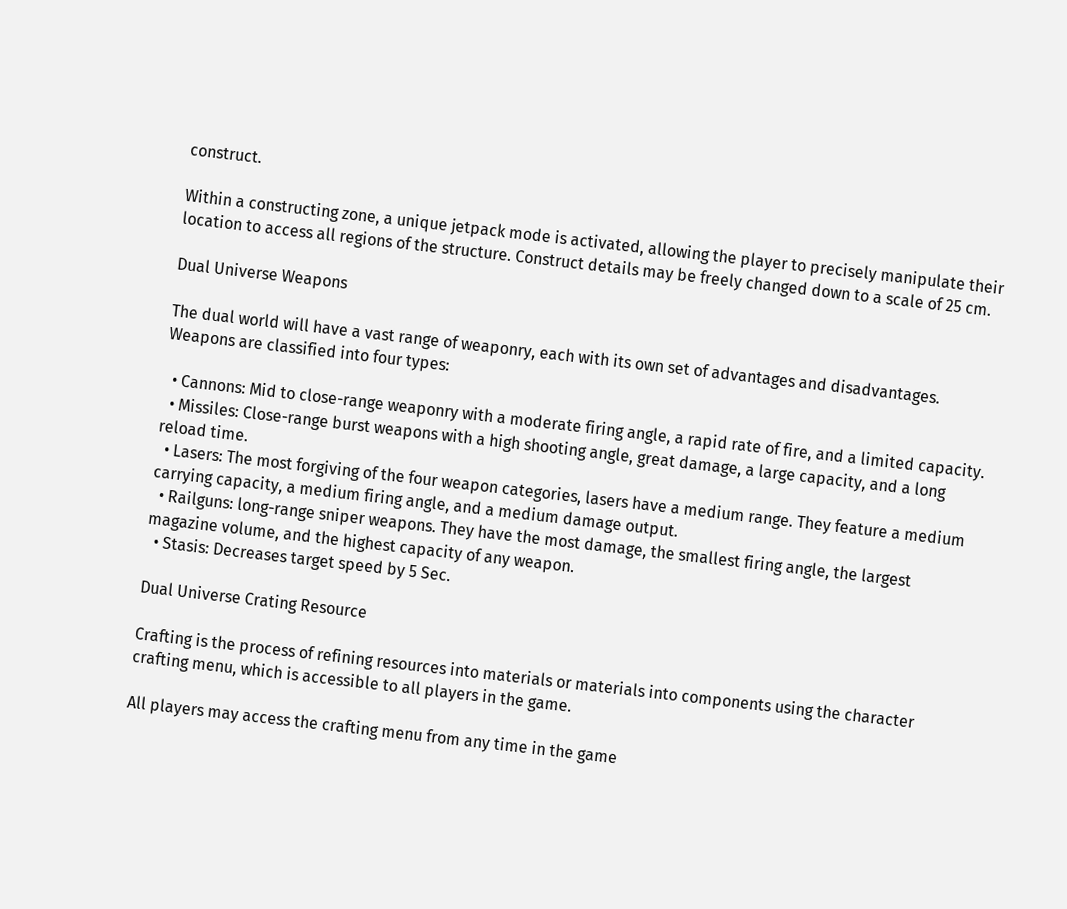construct.

Within a constructing zone, a unique jetpack mode is activated, allowing the player to precisely manipulate their location to access all regions of the structure. Construct details may be freely changed down to a scale of 25 cm.

Dual Universe Weapons

The dual world will have a vast range of weaponry, each with its own set of advantages and disadvantages. Weapons are classified into four types:

  • Cannons: Mid to close-range weaponry with a moderate firing angle, a rapid rate of fire, and a limited capacity.
  • Missiles: Close-range burst weapons with a high shooting angle, great damage, a large capacity, and a long reload time.
  • Lasers: The most forgiving of the four weapon categories, lasers have a medium range. They feature a medium carrying capacity, a medium firing angle, and a medium damage output.
  • Railguns: long-range sniper weapons. They have the most damage, the smallest firing angle, the largest magazine volume, and the highest capacity of any weapon.
  • Stasis: Decreases target speed by 5 Sec.

Dual Universe Crating Resource

Crafting is the process of refining resources into materials or materials into components using the character crafting menu, which is accessible to all players in the game.

All players may access the crafting menu from any time in the game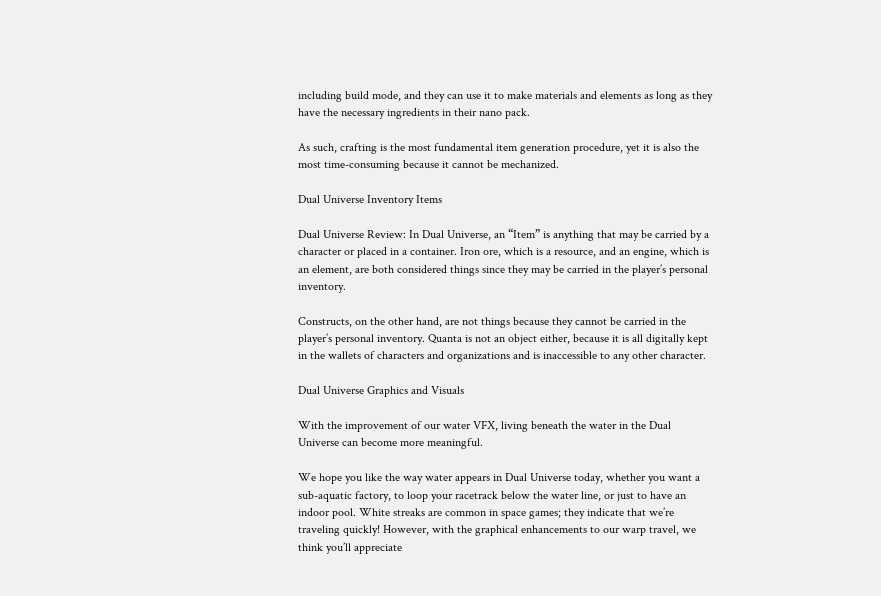including build mode, and they can use it to make materials and elements as long as they have the necessary ingredients in their nano pack.

As such, crafting is the most fundamental item generation procedure, yet it is also the most time-consuming because it cannot be mechanized.

Dual Universe Inventory Items

Dual Universe Review: In Dual Universe, an “Item” is anything that may be carried by a character or placed in a container. Iron ore, which is a resource, and an engine, which is an element, are both considered things since they may be carried in the player’s personal inventory.

Constructs, on the other hand, are not things because they cannot be carried in the player’s personal inventory. Quanta is not an object either, because it is all digitally kept in the wallets of characters and organizations and is inaccessible to any other character.

Dual Universe Graphics and Visuals

With the improvement of our water VFX, living beneath the water in the Dual Universe can become more meaningful.

We hope you like the way water appears in Dual Universe today, whether you want a sub-aquatic factory, to loop your racetrack below the water line, or just to have an indoor pool. White streaks are common in space games; they indicate that we’re traveling quickly! However, with the graphical enhancements to our warp travel, we think you’ll appreciate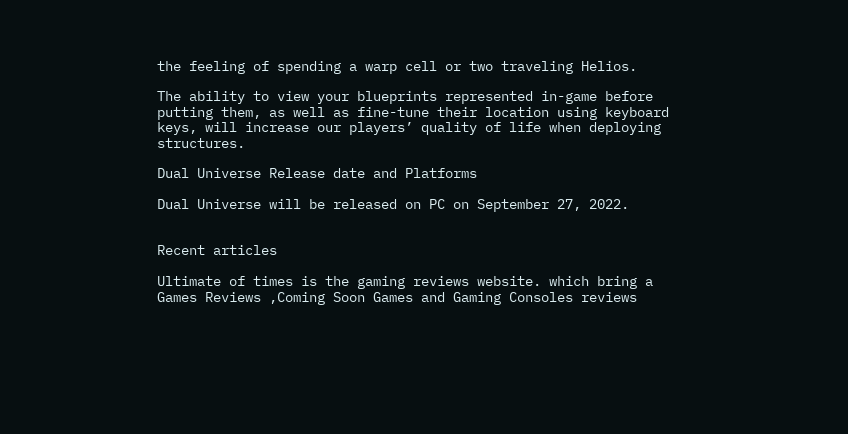the feeling of spending a warp cell or two traveling Helios.

The ability to view your blueprints represented in-game before putting them, as well as fine-tune their location using keyboard keys, will increase our players’ quality of life when deploying structures.

Dual Universe Release date and Platforms

Dual Universe will be released on PC on September 27, 2022.


Recent articles

Ultimate of times is the gaming reviews website. which bring a Games Reviews ,Coming Soon Games and Gaming Consoles reviews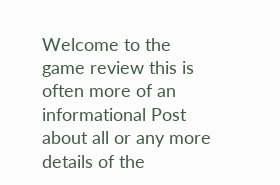Welcome to the game review this is often more of an informational Post about all or any more details of the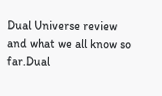Dual Universe review and what we all know so far.Dual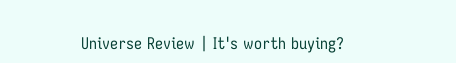Universe Review | It's worth buying?